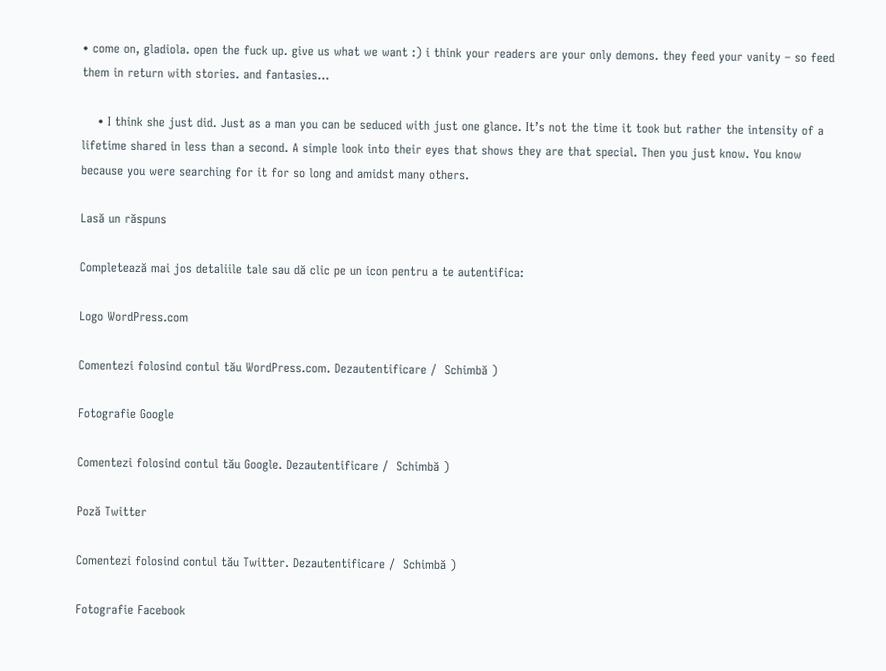• come on, gladiola. open the fuck up. give us what we want :) i think your readers are your only demons. they feed your vanity – so feed them in return with stories. and fantasies…

    • I think she just did. Just as a man you can be seduced with just one glance. It’s not the time it took but rather the intensity of a lifetime shared in less than a second. A simple look into their eyes that shows they are that special. Then you just know. You know because you were searching for it for so long and amidst many others.

Lasă un răspuns

Completează mai jos detaliile tale sau dă clic pe un icon pentru a te autentifica:

Logo WordPress.com

Comentezi folosind contul tău WordPress.com. Dezautentificare /  Schimbă )

Fotografie Google

Comentezi folosind contul tău Google. Dezautentificare /  Schimbă )

Poză Twitter

Comentezi folosind contul tău Twitter. Dezautentificare /  Schimbă )

Fotografie Facebook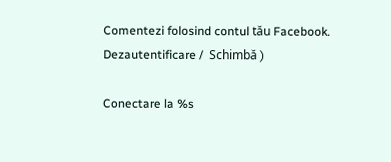Comentezi folosind contul tău Facebook. Dezautentificare /  Schimbă )

Conectare la %s